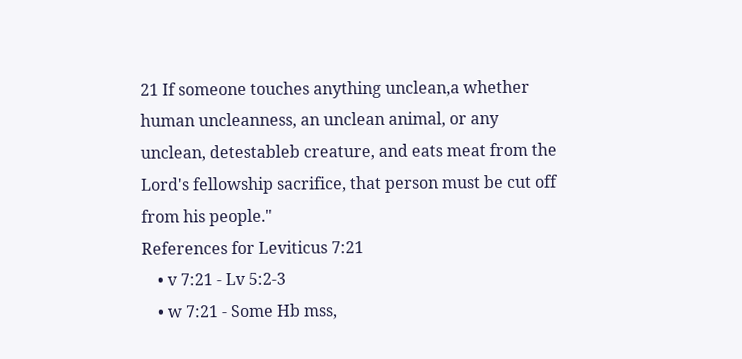21 If someone touches anything unclean,a whether human uncleanness, an unclean animal, or any unclean, detestableb creature, and eats meat from the Lord's fellowship sacrifice, that person must be cut off from his people."
References for Leviticus 7:21
    • v 7:21 - Lv 5:2-3
    • w 7:21 - Some Hb mss,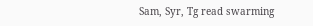Sam, Syr, Tg read swarming